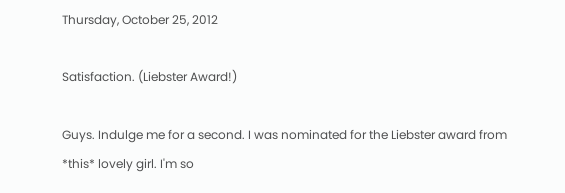Thursday, October 25, 2012

Satisfaction. (Liebster Award!)

Guys. Indulge me for a second. I was nominated for the Liebster award from *this* lovely girl. I'm so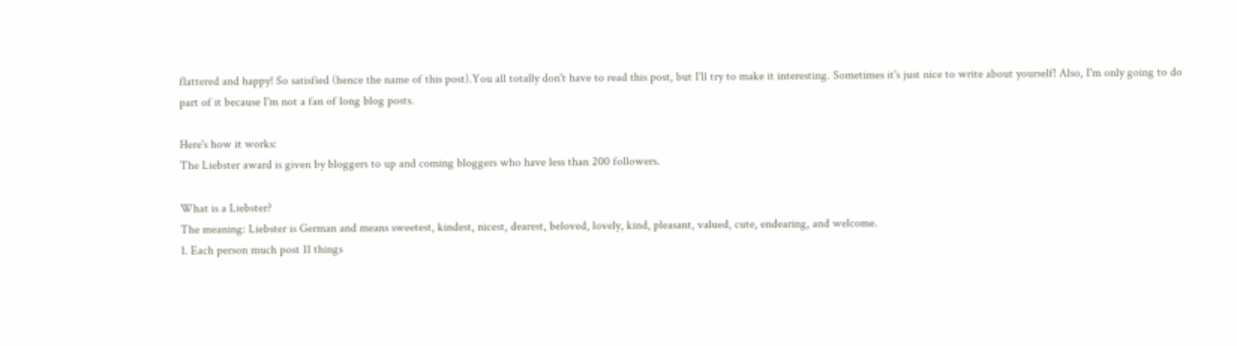flattered and happy! So satisfied (hence the name of this post).You all totally don't have to read this post, but I'll try to make it interesting. Sometimes it's just nice to write about yourself! Also, I'm only going to do part of it because I'm not a fan of long blog posts.

Here's how it works:
The Liebster award is given by bloggers to up and coming bloggers who have less than 200 followers.

What is a Liebster?
The meaning: Liebster is German and means sweetest, kindest, nicest, dearest, beloved, lovely, kind, pleasant, valued, cute, endearing, and welcome.
1. Each person much post 11 things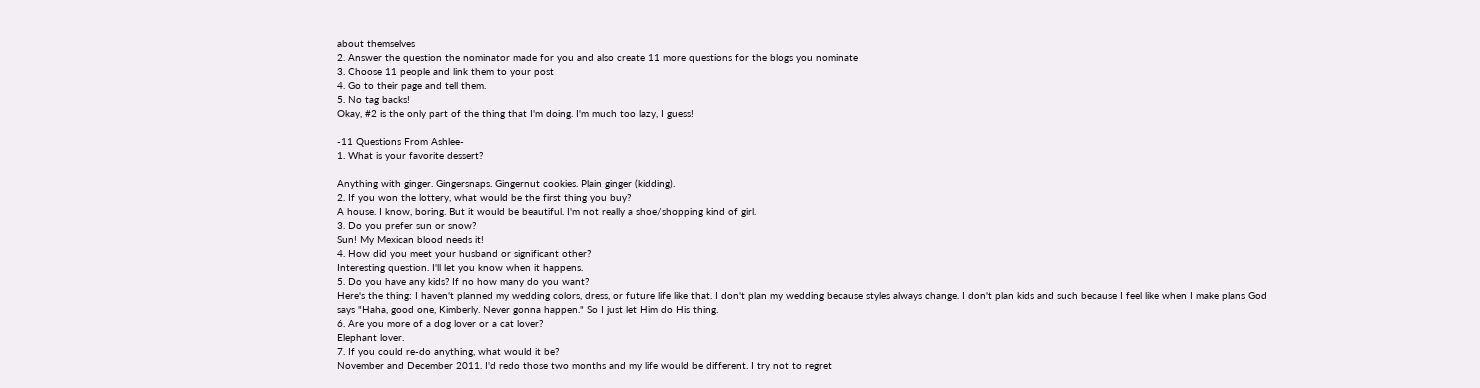about themselves
2. Answer the question the nominator made for you and also create 11 more questions for the blogs you nominate
3. Choose 11 people and link them to your post
4. Go to their page and tell them.
5. No tag backs!
Okay, #2 is the only part of the thing that I'm doing. I'm much too lazy, I guess!

-11 Questions From Ashlee-
1. What is your favorite dessert?

Anything with ginger. Gingersnaps. Gingernut cookies. Plain ginger (kidding).
2. If you won the lottery, what would be the first thing you buy?
A house. I know, boring. But it would be beautiful. I'm not really a shoe/shopping kind of girl.
3. Do you prefer sun or snow?
Sun! My Mexican blood needs it!
4. How did you meet your husband or significant other?
Interesting question. I'll let you know when it happens.
5. Do you have any kids? If no how many do you want?
Here's the thing: I haven't planned my wedding colors, dress, or future life like that. I don't plan my wedding because styles always change. I don't plan kids and such because I feel like when I make plans God says "Haha, good one, Kimberly. Never gonna happen." So I just let Him do His thing.
6. Are you more of a dog lover or a cat lover?
Elephant lover.
7. If you could re-do anything, what would it be?
November and December 2011. I'd redo those two months and my life would be different. I try not to regret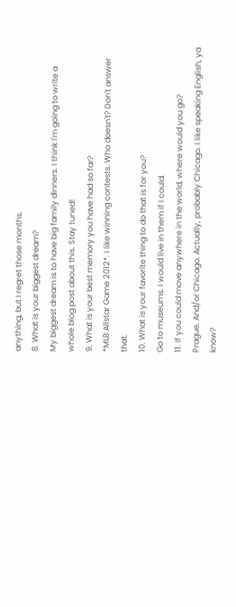anything, but I regret those months.
8. What is your biggest dream?
My biggest dream is to have big family dinners. I think I'm going to write a whole blog post about this. Stay tuned!
9. What is your best memory you have had so far?
*MLB Allstar Game 2012*. I like winning contests. Who doesn't? Don't answer that.
10. What is your favorite thing to do that is for you?
Go to museums. I would live in them if I could.
11. If you could move anywhere in the world, where would you go?
Prague. And/or Chicago. Actually, probably Chicago. I like speaking English, ya know?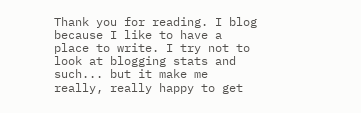Thank you for reading. I blog because I like to have a place to write. I try not to look at blogging stats and such... but it make me really, really happy to get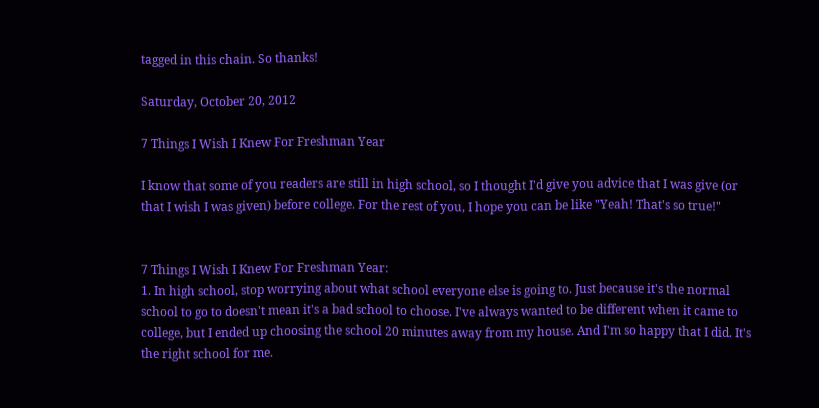tagged in this chain. So thanks!

Saturday, October 20, 2012

7 Things I Wish I Knew For Freshman Year

I know that some of you readers are still in high school, so I thought I'd give you advice that I was give (or that I wish I was given) before college. For the rest of you, I hope you can be like "Yeah! That's so true!"


7 Things I Wish I Knew For Freshman Year:
1. In high school, stop worrying about what school everyone else is going to. Just because it's the normal school to go to doesn't mean it's a bad school to choose. I've always wanted to be different when it came to college, but I ended up choosing the school 20 minutes away from my house. And I'm so happy that I did. It's the right school for me.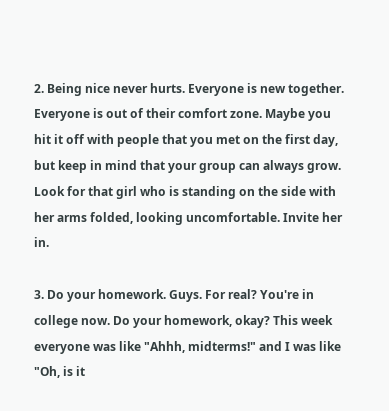2. Being nice never hurts. Everyone is new together. Everyone is out of their comfort zone. Maybe you hit it off with people that you met on the first day, but keep in mind that your group can always grow. Look for that girl who is standing on the side with her arms folded, looking uncomfortable. Invite her in.

3. Do your homework. Guys. For real? You're in college now. Do your homework, okay? This week everyone was like "Ahhh, midterms!" and I was like "Oh, is it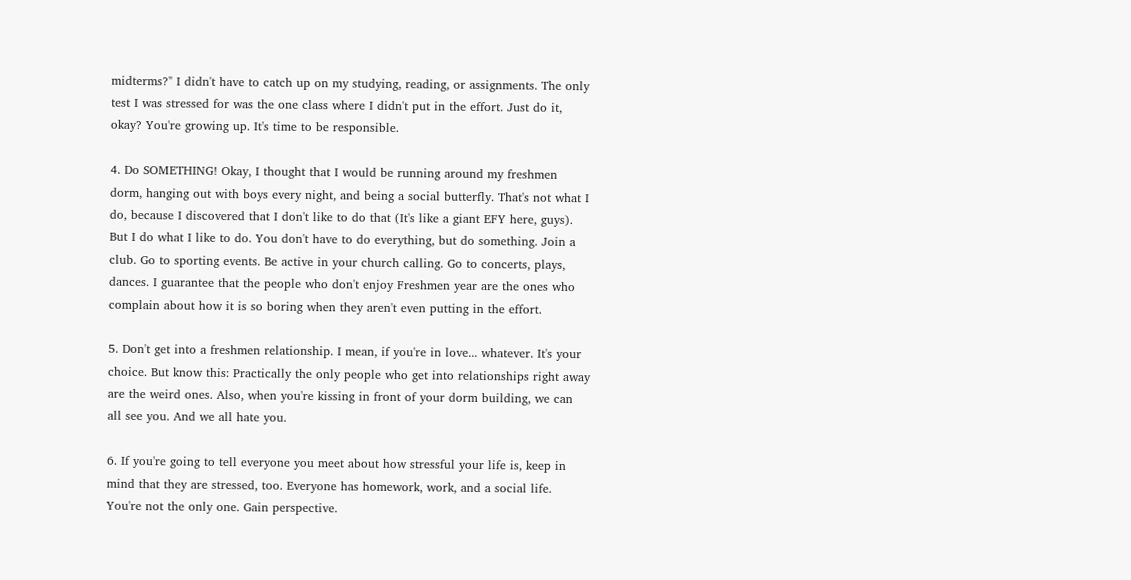midterms?" I didn't have to catch up on my studying, reading, or assignments. The only test I was stressed for was the one class where I didn't put in the effort. Just do it, okay? You're growing up. It's time to be responsible.

4. Do SOMETHING! Okay, I thought that I would be running around my freshmen dorm, hanging out with boys every night, and being a social butterfly. That's not what I do, because I discovered that I don't like to do that (It's like a giant EFY here, guys). But I do what I like to do. You don't have to do everything, but do something. Join a club. Go to sporting events. Be active in your church calling. Go to concerts, plays, dances. I guarantee that the people who don't enjoy Freshmen year are the ones who complain about how it is so boring when they aren't even putting in the effort.

5. Don't get into a freshmen relationship. I mean, if you're in love... whatever. It's your choice. But know this: Practically the only people who get into relationships right away are the weird ones. Also, when you're kissing in front of your dorm building, we can all see you. And we all hate you.

6. If you're going to tell everyone you meet about how stressful your life is, keep in mind that they are stressed, too. Everyone has homework, work, and a social life. You're not the only one. Gain perspective.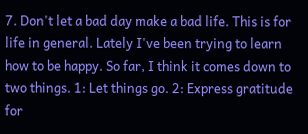7. Don't let a bad day make a bad life. This is for life in general. Lately I've been trying to learn how to be happy. So far, I think it comes down to two things. 1: Let things go. 2: Express gratitude for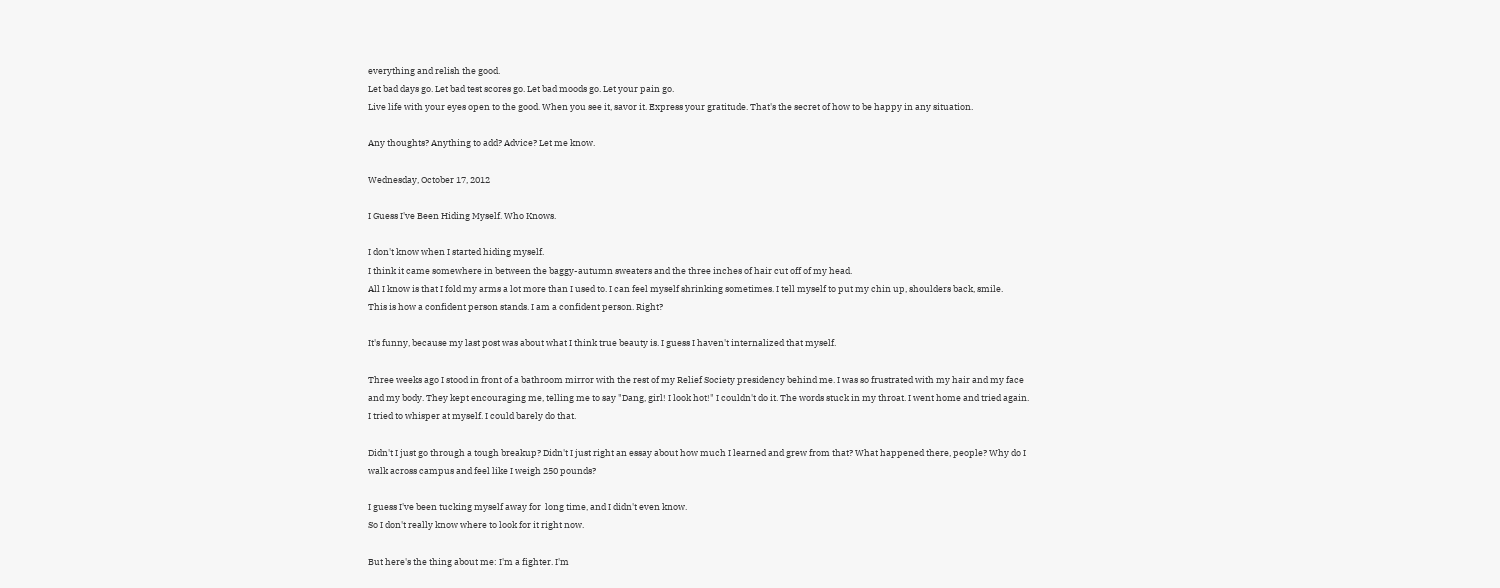everything and relish the good.
Let bad days go. Let bad test scores go. Let bad moods go. Let your pain go.
Live life with your eyes open to the good. When you see it, savor it. Express your gratitude. That's the secret of how to be happy in any situation.

Any thoughts? Anything to add? Advice? Let me know.

Wednesday, October 17, 2012

I Guess I've Been Hiding Myself. Who Knows.

I don't know when I started hiding myself.
I think it came somewhere in between the baggy-autumn sweaters and the three inches of hair cut off of my head.
All I know is that I fold my arms a lot more than I used to. I can feel myself shrinking sometimes. I tell myself to put my chin up, shoulders back, smile.
This is how a confident person stands. I am a confident person. Right?

It's funny, because my last post was about what I think true beauty is. I guess I haven't internalized that myself.

Three weeks ago I stood in front of a bathroom mirror with the rest of my Relief Society presidency behind me. I was so frustrated with my hair and my face and my body. They kept encouraging me, telling me to say "Dang, girl! I look hot!" I couldn't do it. The words stuck in my throat. I went home and tried again. I tried to whisper at myself. I could barely do that.

Didn't I just go through a tough breakup? Didn't I just right an essay about how much I learned and grew from that? What happened there, people? Why do I walk across campus and feel like I weigh 250 pounds?

I guess I've been tucking myself away for  long time, and I didn't even know.
So I don't really know where to look for it right now.

But here's the thing about me: I'm a fighter. I'm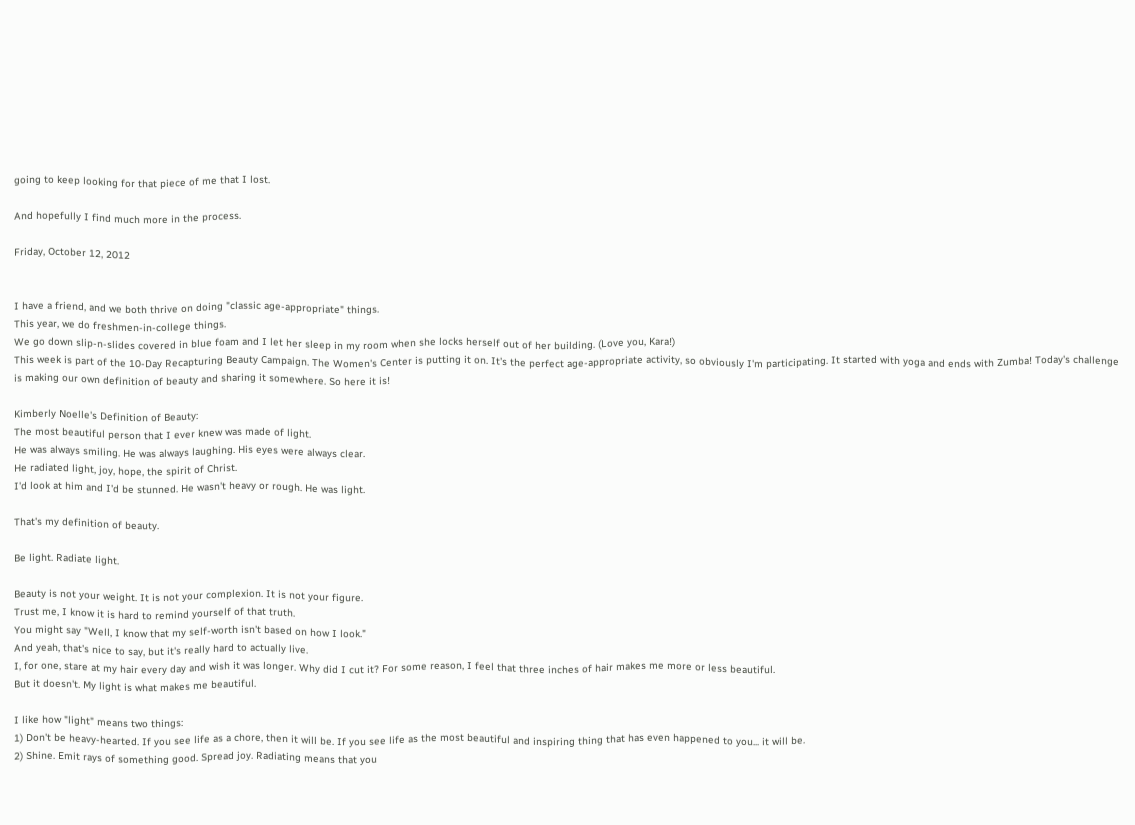going to keep looking for that piece of me that I lost.

And hopefully I find much more in the process.

Friday, October 12, 2012


I have a friend, and we both thrive on doing "classic age-appropriate" things.
This year, we do freshmen-in-college things.
We go down slip-n-slides covered in blue foam and I let her sleep in my room when she locks herself out of her building. (Love you, Kara!)
This week is part of the 10-Day Recapturing Beauty Campaign. The Women's Center is putting it on. It's the perfect age-appropriate activity, so obviously I'm participating. It started with yoga and ends with Zumba! Today's challenge is making our own definition of beauty and sharing it somewhere. So here it is!

Kimberly Noelle's Definition of Beauty:
The most beautiful person that I ever knew was made of light.
He was always smiling. He was always laughing. His eyes were always clear.
He radiated light, joy, hope, the spirit of Christ.
I'd look at him and I'd be stunned. He wasn't heavy or rough. He was light.

That's my definition of beauty.

Be light. Radiate light.

Beauty is not your weight. It is not your complexion. It is not your figure.
Trust me, I know it is hard to remind yourself of that truth.
You might say "Well, I know that my self-worth isn't based on how I look."
And yeah, that's nice to say, but it's really hard to actually live.
I, for one, stare at my hair every day and wish it was longer. Why did I cut it? For some reason, I feel that three inches of hair makes me more or less beautiful.
But it doesn't. My light is what makes me beautiful.

I like how "light" means two things:
1) Don't be heavy-hearted. If you see life as a chore, then it will be. If you see life as the most beautiful and inspiring thing that has even happened to you... it will be.
2) Shine. Emit rays of something good. Spread joy. Radiating means that you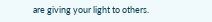are giving your light to others.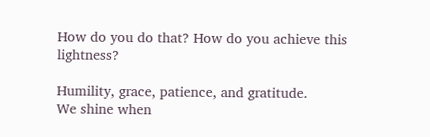How do you do that? How do you achieve this lightness?

Humility, grace, patience, and gratitude.
We shine when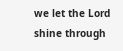we let the Lord shine through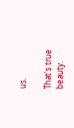us.

That's true beauty.